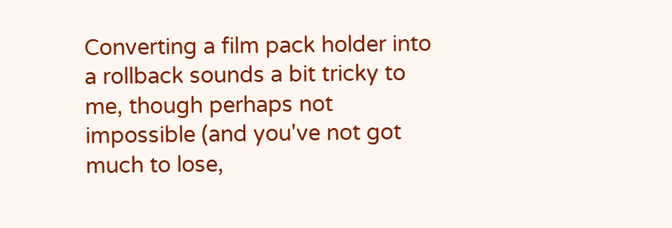Converting a film pack holder into a rollback sounds a bit tricky to me, though perhaps not impossible (and you've not got much to lose,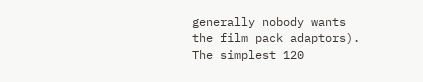generally nobody wants the film pack adaptors). The simplest 120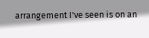arrangement I've seen is on an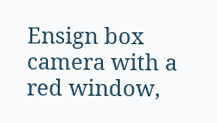Ensign box camera with a red window,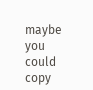maybe you could copy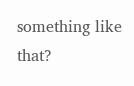something like that?